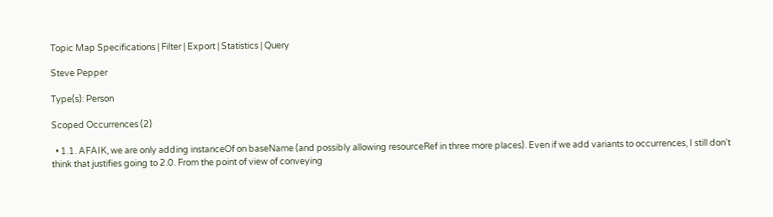Topic Map Specifications | Filter | Export | Statistics | Query

Steve Pepper

Type(s): Person

Scoped Occurrences (2)

  • 1.1. AFAIK, we are only adding instanceOf on baseName (and possibly allowing resourceRef in three more places). Even if we add variants to occurrences, I still don't think that justifies going to 2.0. From the point of view of conveying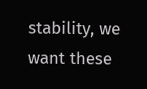stability, we want these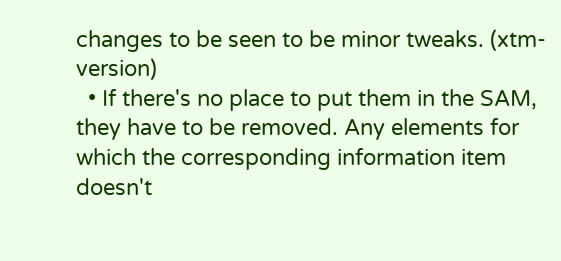changes to be seen to be minor tweaks. (xtm-version)
  • If there's no place to put them in the SAM, they have to be removed. Any elements for which the corresponding information item doesn't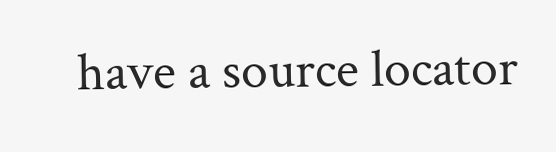have a source locator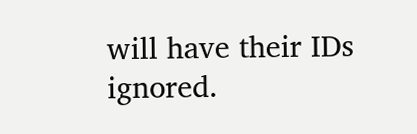will have their IDs ignored.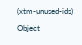(xtm-unused-ids)
Object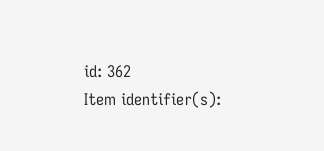id: 362
Item identifier(s):